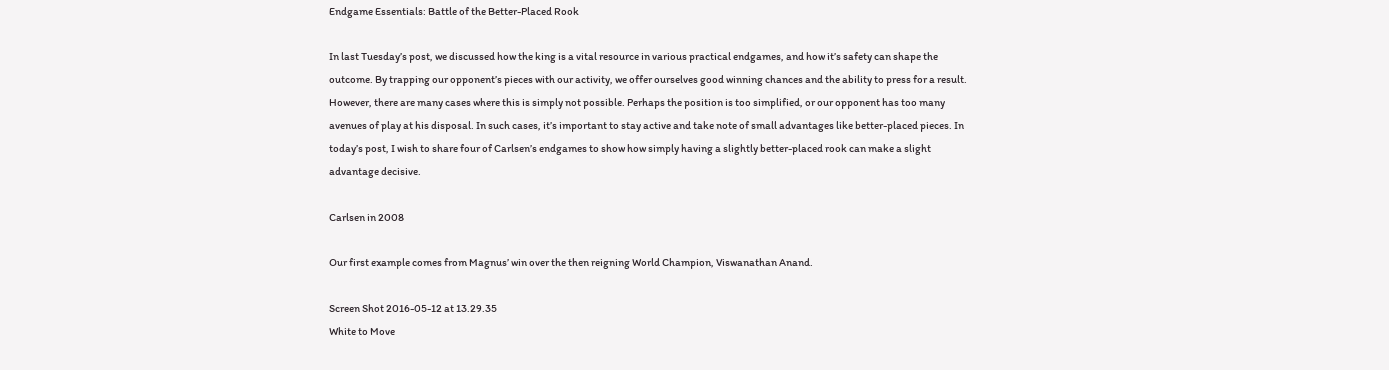Endgame Essentials: Battle of the Better-Placed Rook

In last Tuesday’s post, we discussed how the king is a vital resource in various practical endgames, and how it’s safety can shape the outcome. By trapping our opponent’s pieces with our activity, we offer ourselves good winning chances and the ability to press for a result. However, there are many cases where this is simply not possible. Perhaps the position is too simplified, or our opponent has too many avenues of play at his disposal. In such cases, it’s important to stay active and take note of small advantages like better-placed pieces. In today’s post, I wish to share four of Carlsen’s endgames to show how simply having a slightly better-placed rook can make a slight advantage decisive.

Carlsen in 2008

Our first example comes from Magnus’ win over the then reigning World Champion, Viswanathan Anand.

Screen Shot 2016-05-12 at 13.29.35
White to Move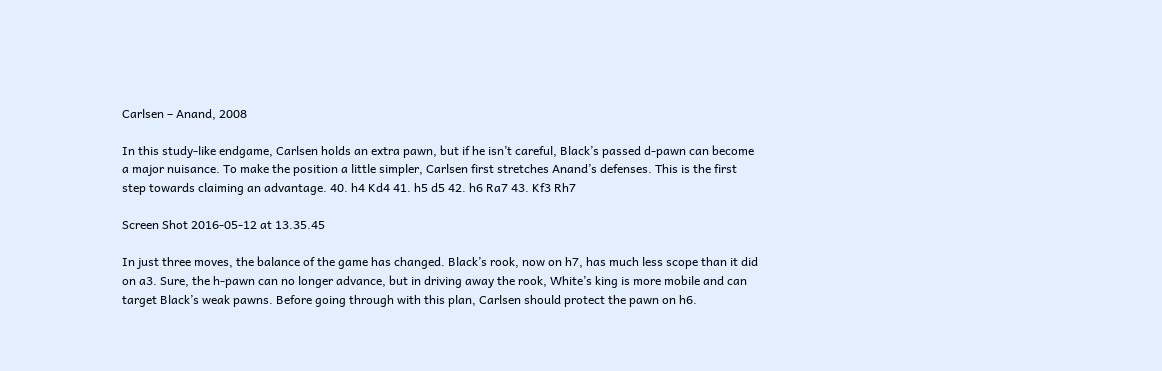Carlsen – Anand, 2008

In this study-like endgame, Carlsen holds an extra pawn, but if he isn’t careful, Black’s passed d-pawn can become a major nuisance. To make the position a little simpler, Carlsen first stretches Anand’s defenses. This is the first step towards claiming an advantage. 40. h4 Kd4 41. h5 d5 42. h6 Ra7 43. Kf3 Rh7

Screen Shot 2016-05-12 at 13.35.45

In just three moves, the balance of the game has changed. Black’s rook, now on h7, has much less scope than it did on a3. Sure, the h-pawn can no longer advance, but in driving away the rook, White’s king is more mobile and can target Black’s weak pawns. Before going through with this plan, Carlsen should protect the pawn on h6.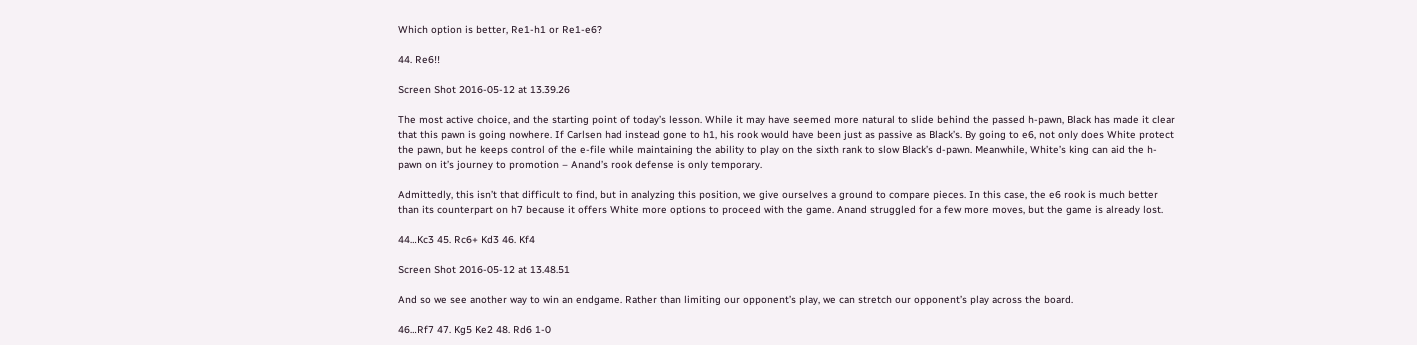Which option is better, Re1-h1 or Re1-e6?

44. Re6!!

Screen Shot 2016-05-12 at 13.39.26

The most active choice, and the starting point of today’s lesson. While it may have seemed more natural to slide behind the passed h-pawn, Black has made it clear that this pawn is going nowhere. If Carlsen had instead gone to h1, his rook would have been just as passive as Black’s. By going to e6, not only does White protect the pawn, but he keeps control of the e-file while maintaining the ability to play on the sixth rank to slow Black’s d-pawn. Meanwhile, White’s king can aid the h-pawn on it’s journey to promotion – Anand’s rook defense is only temporary.

Admittedly, this isn’t that difficult to find, but in analyzing this position, we give ourselves a ground to compare pieces. In this case, the e6 rook is much better than its counterpart on h7 because it offers White more options to proceed with the game. Anand struggled for a few more moves, but the game is already lost.

44…Kc3 45. Rc6+ Kd3 46. Kf4

Screen Shot 2016-05-12 at 13.48.51

And so we see another way to win an endgame. Rather than limiting our opponent’s play, we can stretch our opponent’s play across the board.

46…Rf7 47. Kg5 Ke2 48. Rd6 1-0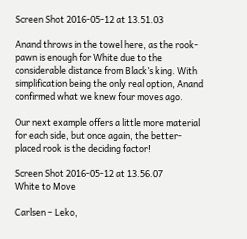Screen Shot 2016-05-12 at 13.51.03

Anand throws in the towel here, as the rook-pawn is enough for White due to the considerable distance from Black’s king. With simplification being the only real option, Anand confirmed what we knew four moves ago.

Our next example offers a little more material for each side, but once again, the better-placed rook is the deciding factor!

Screen Shot 2016-05-12 at 13.56.07
White to Move

Carlsen – Leko,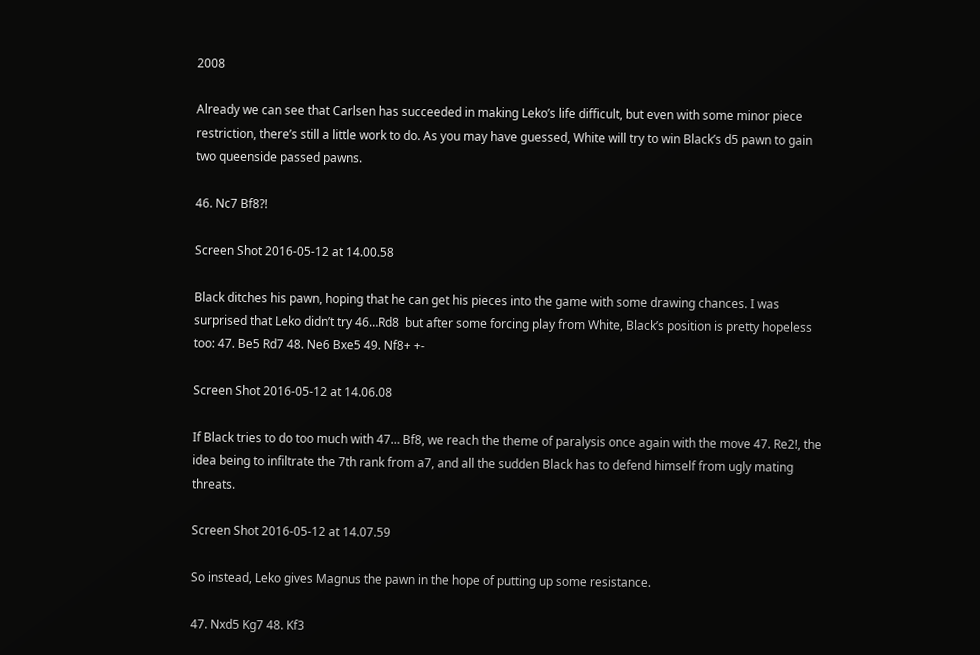2008

Already we can see that Carlsen has succeeded in making Leko’s life difficult, but even with some minor piece restriction, there’s still a little work to do. As you may have guessed, White will try to win Black’s d5 pawn to gain two queenside passed pawns.

46. Nc7 Bf8?!

Screen Shot 2016-05-12 at 14.00.58

Black ditches his pawn, hoping that he can get his pieces into the game with some drawing chances. I was surprised that Leko didn’t try 46…Rd8  but after some forcing play from White, Black’s position is pretty hopeless too: 47. Be5 Rd7 48. Ne6 Bxe5 49. Nf8+ +-

Screen Shot 2016-05-12 at 14.06.08

If Black tries to do too much with 47… Bf8, we reach the theme of paralysis once again with the move 47. Re2!, the idea being to infiltrate the 7th rank from a7, and all the sudden Black has to defend himself from ugly mating threats.

Screen Shot 2016-05-12 at 14.07.59

So instead, Leko gives Magnus the pawn in the hope of putting up some resistance.

47. Nxd5 Kg7 48. Kf3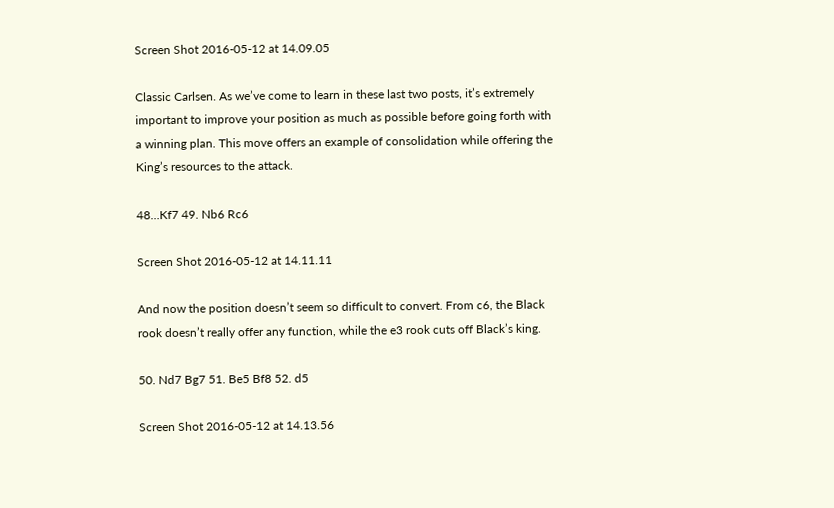Screen Shot 2016-05-12 at 14.09.05

Classic Carlsen. As we’ve come to learn in these last two posts, it’s extremely important to improve your position as much as possible before going forth with a winning plan. This move offers an example of consolidation while offering the King’s resources to the attack.

48…Kf7 49. Nb6 Rc6

Screen Shot 2016-05-12 at 14.11.11

And now the position doesn’t seem so difficult to convert. From c6, the Black rook doesn’t really offer any function, while the e3 rook cuts off Black’s king.

50. Nd7 Bg7 51. Be5 Bf8 52. d5

Screen Shot 2016-05-12 at 14.13.56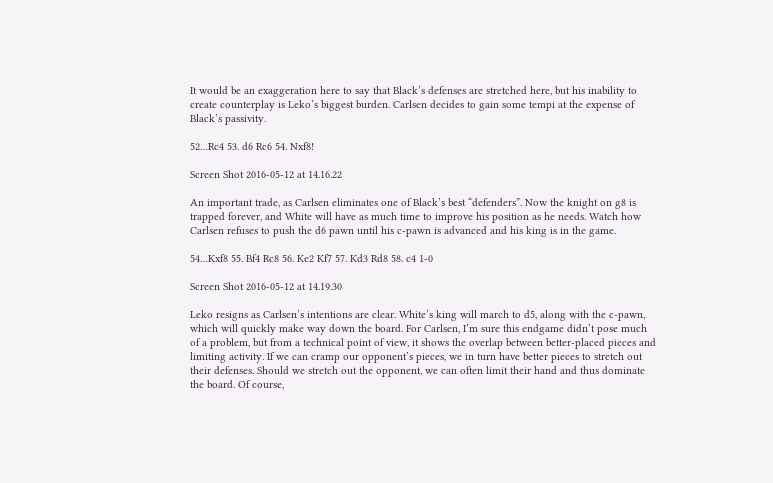It would be an exaggeration here to say that Black’s defenses are stretched here, but his inability to create counterplay is Leko’s biggest burden. Carlsen decides to gain some tempi at the expense of Black’s passivity.

52…Rc4 53. d6 Rc6 54. Nxf8!

Screen Shot 2016-05-12 at 14.16.22

An important trade, as Carlsen eliminates one of Black’s best “defenders”. Now the knight on g8 is trapped forever, and White will have as much time to improve his position as he needs. Watch how Carlsen refuses to push the d6 pawn until his c-pawn is advanced and his king is in the game.

54…Kxf8 55. Bf4 Rc8 56. Ke2 Kf7 57. Kd3 Rd8 58. c4 1-0

Screen Shot 2016-05-12 at 14.19.30

Leko resigns as Carlsen’s intentions are clear. White’s king will march to d5, along with the c-pawn, which will quickly make way down the board. For Carlsen, I’m sure this endgame didn’t pose much of a problem, but from a technical point of view, it shows the overlap between better-placed pieces and limiting activity. If we can cramp our opponent’s pieces, we in turn have better pieces to stretch out their defenses. Should we stretch out the opponent, we can often limit their hand and thus dominate the board. Of course,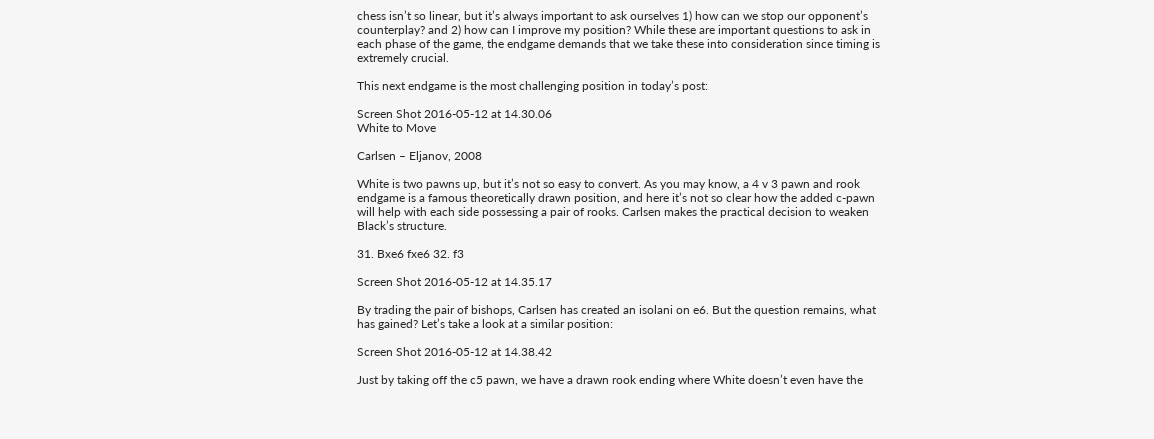chess isn’t so linear, but it’s always important to ask ourselves 1) how can we stop our opponent’s counterplay? and 2) how can I improve my position? While these are important questions to ask in each phase of the game, the endgame demands that we take these into consideration since timing is extremely crucial.

This next endgame is the most challenging position in today’s post:

Screen Shot 2016-05-12 at 14.30.06
White to Move

Carlsen – Eljanov, 2008

White is two pawns up, but it’s not so easy to convert. As you may know, a 4 v 3 pawn and rook endgame is a famous theoretically drawn position, and here it’s not so clear how the added c-pawn will help with each side possessing a pair of rooks. Carlsen makes the practical decision to weaken Black’s structure.

31. Bxe6 fxe6 32. f3

Screen Shot 2016-05-12 at 14.35.17

By trading the pair of bishops, Carlsen has created an isolani on e6. But the question remains, what has gained? Let’s take a look at a similar position:

Screen Shot 2016-05-12 at 14.38.42

Just by taking off the c5 pawn, we have a drawn rook ending where White doesn’t even have the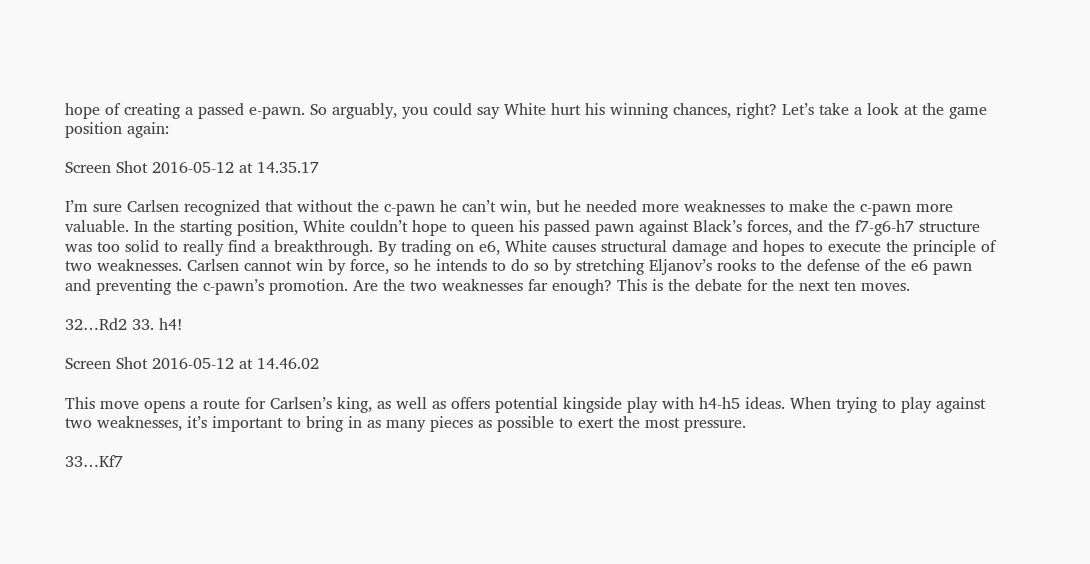hope of creating a passed e-pawn. So arguably, you could say White hurt his winning chances, right? Let’s take a look at the game position again:

Screen Shot 2016-05-12 at 14.35.17

I’m sure Carlsen recognized that without the c-pawn he can’t win, but he needed more weaknesses to make the c-pawn more valuable. In the starting position, White couldn’t hope to queen his passed pawn against Black’s forces, and the f7-g6-h7 structure was too solid to really find a breakthrough. By trading on e6, White causes structural damage and hopes to execute the principle of two weaknesses. Carlsen cannot win by force, so he intends to do so by stretching Eljanov’s rooks to the defense of the e6 pawn and preventing the c-pawn’s promotion. Are the two weaknesses far enough? This is the debate for the next ten moves.

32…Rd2 33. h4!

Screen Shot 2016-05-12 at 14.46.02

This move opens a route for Carlsen’s king, as well as offers potential kingside play with h4-h5 ideas. When trying to play against two weaknesses, it’s important to bring in as many pieces as possible to exert the most pressure.

33…Kf7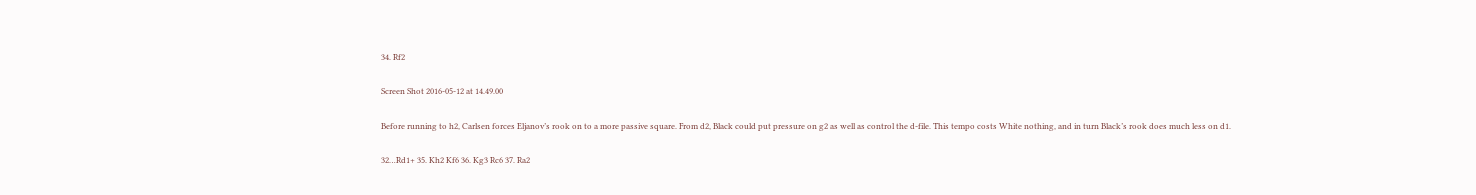34. Rf2

Screen Shot 2016-05-12 at 14.49.00

Before running to h2, Carlsen forces Eljanov’s rook on to a more passive square. From d2, Black could put pressure on g2 as well as control the d-file. This tempo costs White nothing, and in turn Black’s rook does much less on d1.

32…Rd1+ 35. Kh2 Kf6 36. Kg3 Rc6 37. Ra2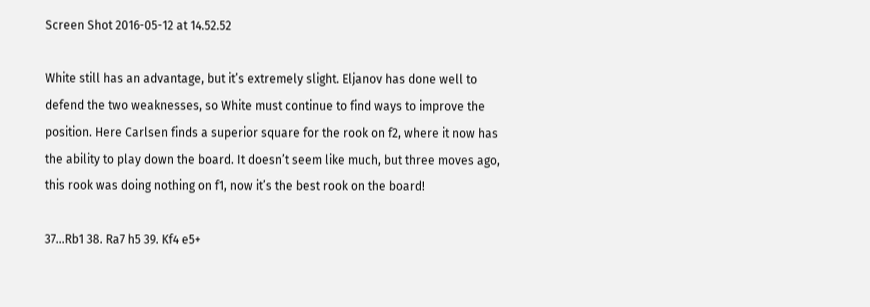Screen Shot 2016-05-12 at 14.52.52

White still has an advantage, but it’s extremely slight. Eljanov has done well to defend the two weaknesses, so White must continue to find ways to improve the position. Here Carlsen finds a superior square for the rook on f2, where it now has the ability to play down the board. It doesn’t seem like much, but three moves ago, this rook was doing nothing on f1, now it’s the best rook on the board!

37…Rb1 38. Ra7 h5 39. Kf4 e5+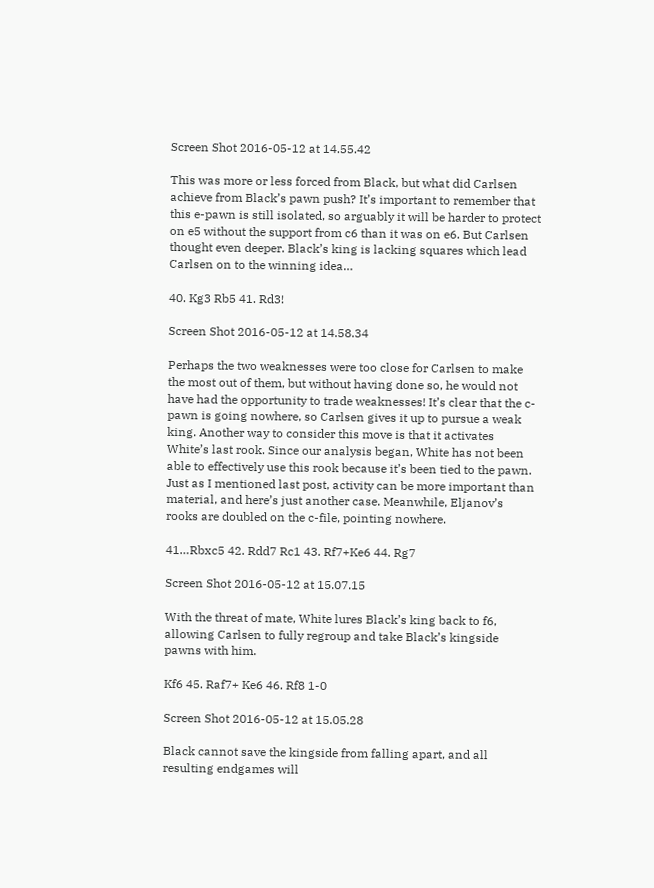Screen Shot 2016-05-12 at 14.55.42

This was more or less forced from Black, but what did Carlsen achieve from Black’s pawn push? It’s important to remember that this e-pawn is still isolated, so arguably it will be harder to protect on e5 without the support from c6 than it was on e6. But Carlsen thought even deeper. Black’s king is lacking squares which lead Carlsen on to the winning idea…

40. Kg3 Rb5 41. Rd3!

Screen Shot 2016-05-12 at 14.58.34

Perhaps the two weaknesses were too close for Carlsen to make the most out of them, but without having done so, he would not have had the opportunity to trade weaknesses! It’s clear that the c-pawn is going nowhere, so Carlsen gives it up to pursue a weak king. Another way to consider this move is that it activates White’s last rook. Since our analysis began, White has not been able to effectively use this rook because it’s been tied to the pawn. Just as I mentioned last post, activity can be more important than material, and here’s just another case. Meanwhile, Eljanov’s rooks are doubled on the c-file, pointing nowhere.

41…Rbxc5 42. Rdd7 Rc1 43. Rf7+Ke6 44. Rg7

Screen Shot 2016-05-12 at 15.07.15

With the threat of mate, White lures Black’s king back to f6, allowing Carlsen to fully regroup and take Black’s kingside pawns with him.

Kf6 45. Raf7+ Ke6 46. Rf8 1-0

Screen Shot 2016-05-12 at 15.05.28

Black cannot save the kingside from falling apart, and all resulting endgames will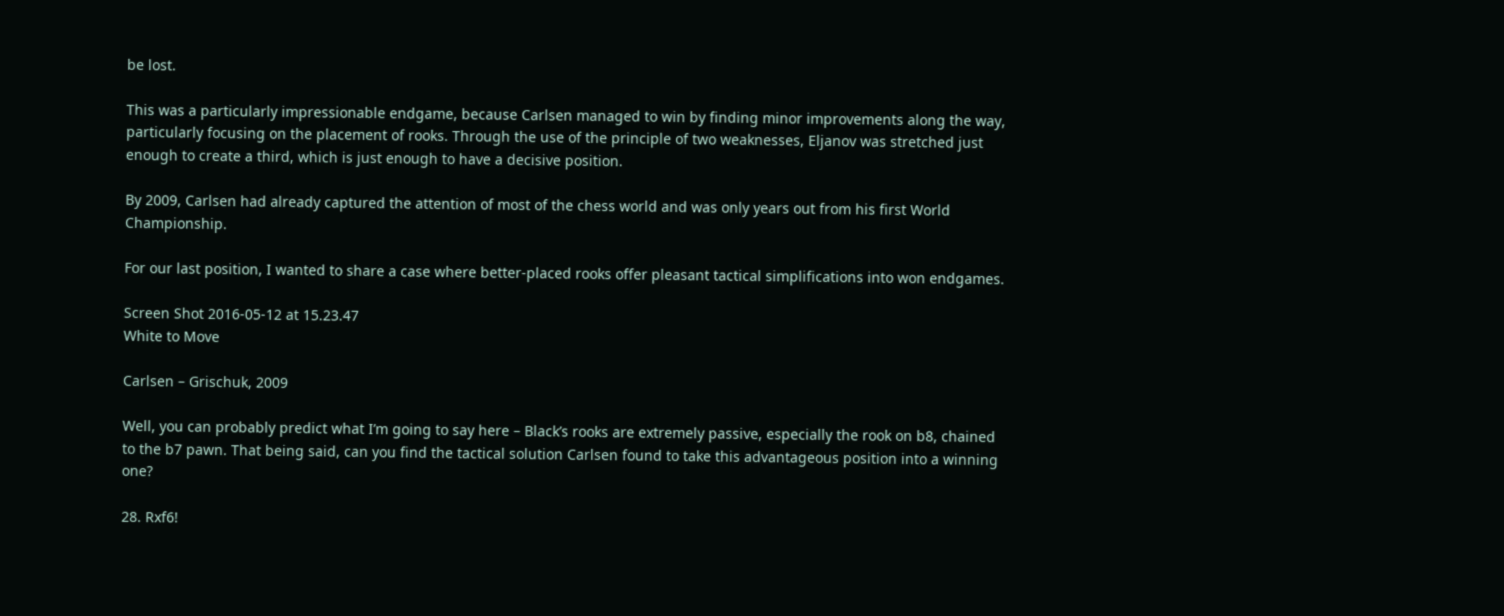be lost.

This was a particularly impressionable endgame, because Carlsen managed to win by finding minor improvements along the way, particularly focusing on the placement of rooks. Through the use of the principle of two weaknesses, Eljanov was stretched just enough to create a third, which is just enough to have a decisive position.

By 2009, Carlsen had already captured the attention of most of the chess world and was only years out from his first World Championship.

For our last position, I wanted to share a case where better-placed rooks offer pleasant tactical simplifications into won endgames.

Screen Shot 2016-05-12 at 15.23.47
White to Move

Carlsen – Grischuk, 2009

Well, you can probably predict what I’m going to say here – Black’s rooks are extremely passive, especially the rook on b8, chained to the b7 pawn. That being said, can you find the tactical solution Carlsen found to take this advantageous position into a winning one?

28. Rxf6!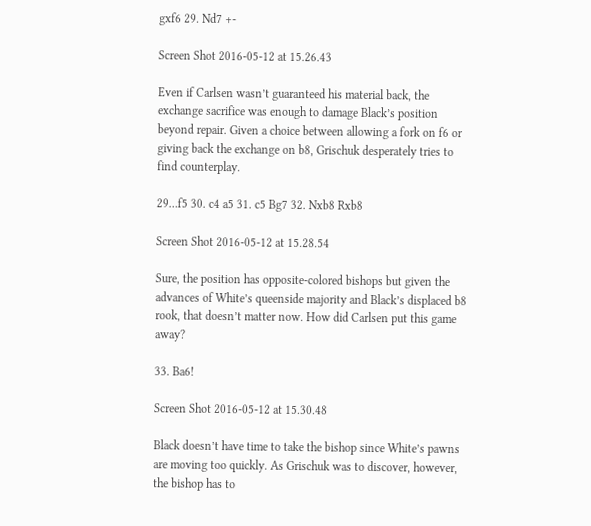gxf6 29. Nd7 +-

Screen Shot 2016-05-12 at 15.26.43

Even if Carlsen wasn’t guaranteed his material back, the exchange sacrifice was enough to damage Black’s position beyond repair. Given a choice between allowing a fork on f6 or giving back the exchange on b8, Grischuk desperately tries to find counterplay.

29…f5 30. c4 a5 31. c5 Bg7 32. Nxb8 Rxb8

Screen Shot 2016-05-12 at 15.28.54

Sure, the position has opposite-colored bishops but given the advances of White’s queenside majority and Black’s displaced b8 rook, that doesn’t matter now. How did Carlsen put this game away?

33. Ba6!

Screen Shot 2016-05-12 at 15.30.48

Black doesn’t have time to take the bishop since White’s pawns are moving too quickly. As Grischuk was to discover, however, the bishop has to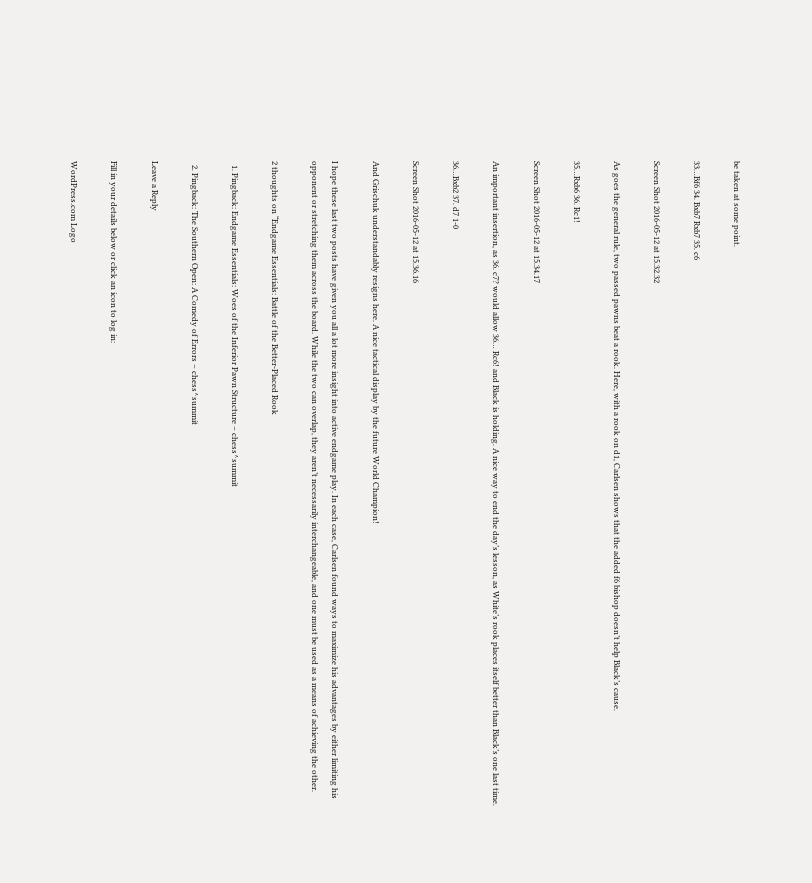be taken at some point.

33…Bf6 34. Bxb7 Rxb7 35. c6

Screen Shot 2016-05-12 at 15.32.32

As goes the general rule, two passed pawns beat a rook. Here, with a rook on d1, Carlsen shows that the added f6 bishop doesn’t help Black’s cause.

35…Rxb6 36. Rc1!

Screen Shot 2016-05-12 at 15.34.17

An important insertion, as 36. c7? would allow 36… Rc6! and Black is holding. A nice way to end the day’s lesson, as White’s rook places itself better than Black’s one last time.

36…Bxb2 37. d7 1-0

Screen Shot 2016-05-12 at 15.36.16

And Grischuk understandably resigns here. A nice tactical display by the future World Champion!

I hope these last two posts have given you all a lot more insight into active endgame play. In each case, Carlsen found ways to maximize his advantages by either limiting his opponent or stretching them across the board. While the two can overlap, they aren’t necessarily interchangeable, and one must be used as a means of achieving the other.

2 thoughts on “Endgame Essentials: Battle of the Better-Placed Rook

  1. Pingback: Endgame Essentials: Woes of the Inferior Pawn Structure – chess^summit

  2. Pingback: The Southern Open: A Comedy of Errors – chess^summit

Leave a Reply

Fill in your details below or click an icon to log in:

WordPress.com Logo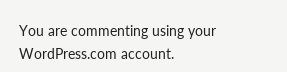You are commenting using your WordPress.com account.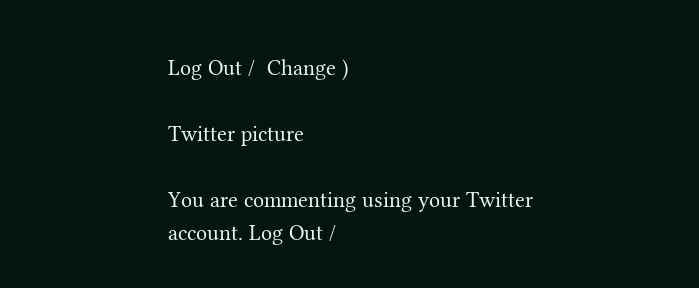Log Out /  Change )

Twitter picture

You are commenting using your Twitter account. Log Out /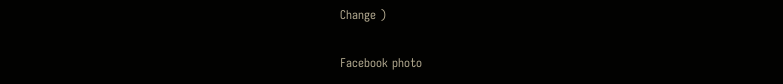Change )

Facebook photo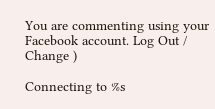You are commenting using your Facebook account. Log Out /  Change )

Connecting to %s